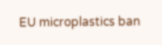EU microplastics ban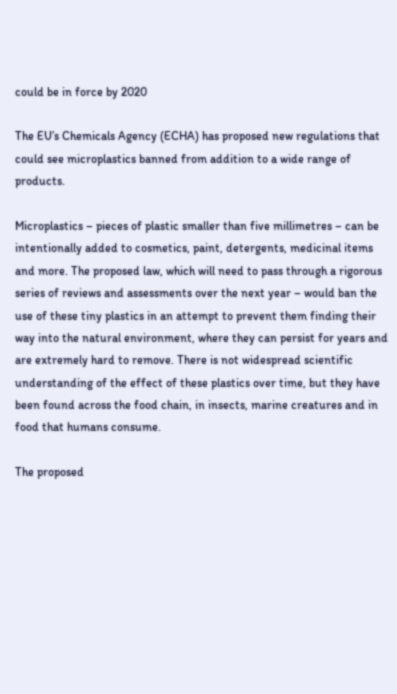could be in force by 2020

The EU’s Chemicals Agency (ECHA) has proposed new regulations that could see microplastics banned from addition to a wide range of products.

Microplastics – pieces of plastic smaller than five millimetres – can be intentionally added to cosmetics, paint, detergents, medicinal items and more. The proposed law, which will need to pass through a rigorous series of reviews and assessments over the next year – would ban the use of these tiny plastics in an attempt to prevent them finding their way into the natural environment, where they can persist for years and are extremely hard to remove. There is not widespread scientific understanding of the effect of these plastics over time, but they have been found across the food chain, in insects, marine creatures and in food that humans consume.

The proposed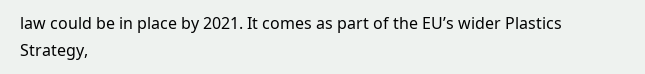law could be in place by 2021. It comes as part of the EU’s wider Plastics Strategy,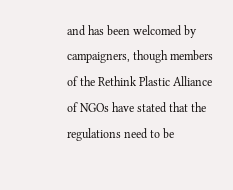and has been welcomed by campaigners, though members of the Rethink Plastic Alliance of NGOs have stated that the regulations need to be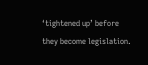‘tightened up’ before they become legislation.